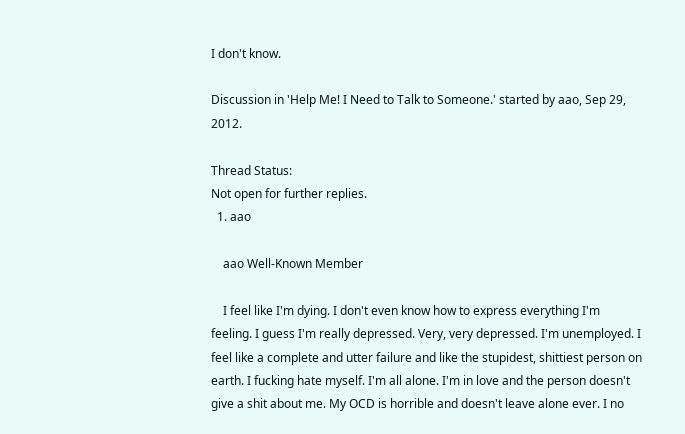I don't know.

Discussion in 'Help Me! I Need to Talk to Someone.' started by aao, Sep 29, 2012.

Thread Status:
Not open for further replies.
  1. aao

    aao Well-Known Member

    I feel like I'm dying. I don't even know how to express everything I'm feeling. I guess I'm really depressed. Very, very depressed. I'm unemployed. I feel like a complete and utter failure and like the stupidest, shittiest person on earth. I fucking hate myself. I'm all alone. I'm in love and the person doesn't give a shit about me. My OCD is horrible and doesn't leave alone ever. I no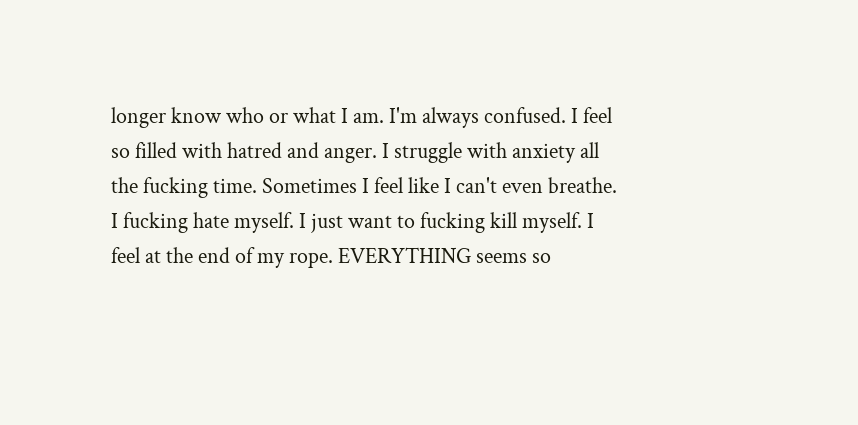longer know who or what I am. I'm always confused. I feel so filled with hatred and anger. I struggle with anxiety all the fucking time. Sometimes I feel like I can't even breathe. I fucking hate myself. I just want to fucking kill myself. I feel at the end of my rope. EVERYTHING seems so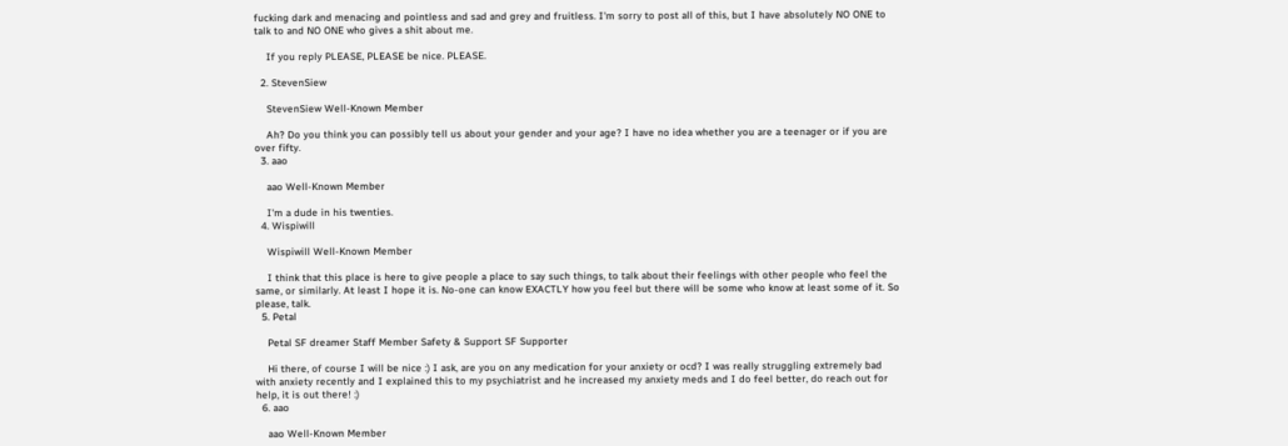fucking dark and menacing and pointless and sad and grey and fruitless. I'm sorry to post all of this, but I have absolutely NO ONE to talk to and NO ONE who gives a shit about me.

    If you reply PLEASE, PLEASE be nice. PLEASE.

  2. StevenSiew

    StevenSiew Well-Known Member

    Ah? Do you think you can possibly tell us about your gender and your age? I have no idea whether you are a teenager or if you are over fifty.
  3. aao

    aao Well-Known Member

    I'm a dude in his twenties.
  4. Wispiwill

    Wispiwill Well-Known Member

    I think that this place is here to give people a place to say such things, to talk about their feelings with other people who feel the same, or similarly. At least I hope it is. No-one can know EXACTLY how you feel but there will be some who know at least some of it. So please, talk.
  5. Petal

    Petal SF dreamer Staff Member Safety & Support SF Supporter

    Hi there, of course I will be nice :) I ask, are you on any medication for your anxiety or ocd? I was really struggling extremely bad with anxiety recently and I explained this to my psychiatrist and he increased my anxiety meds and I do feel better, do reach out for help, it is out there! :)
  6. aao

    aao Well-Known Member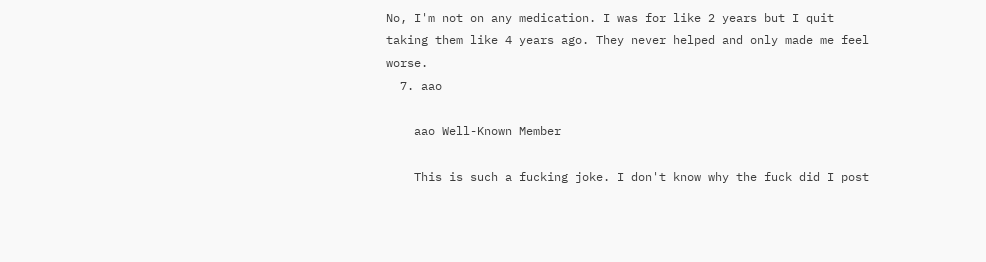No, I'm not on any medication. I was for like 2 years but I quit taking them like 4 years ago. They never helped and only made me feel worse.
  7. aao

    aao Well-Known Member

    This is such a fucking joke. I don't know why the fuck did I post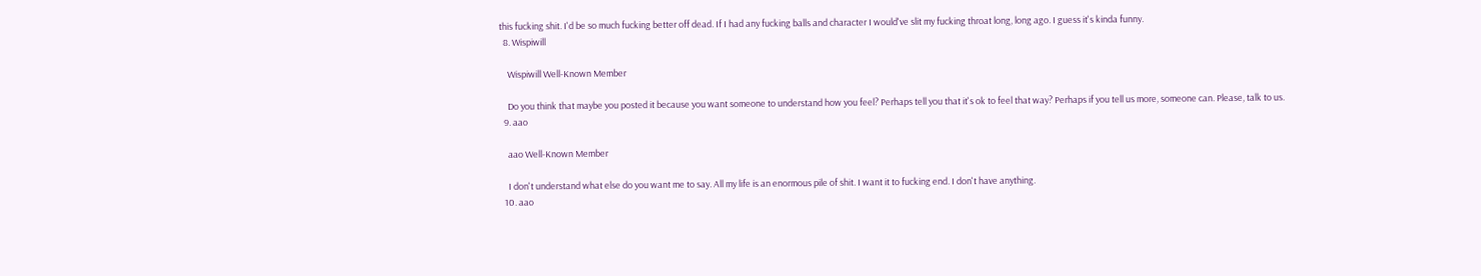this fucking shit. I'd be so much fucking better off dead. If I had any fucking balls and character I would've slit my fucking throat long, long ago. I guess it's kinda funny.
  8. Wispiwill

    Wispiwill Well-Known Member

    Do you think that maybe you posted it because you want someone to understand how you feel? Perhaps tell you that it's ok to feel that way? Perhaps if you tell us more, someone can. Please, talk to us.
  9. aao

    aao Well-Known Member

    I don't understand what else do you want me to say. All my life is an enormous pile of shit. I want it to fucking end. I don't have anything.
  10. aao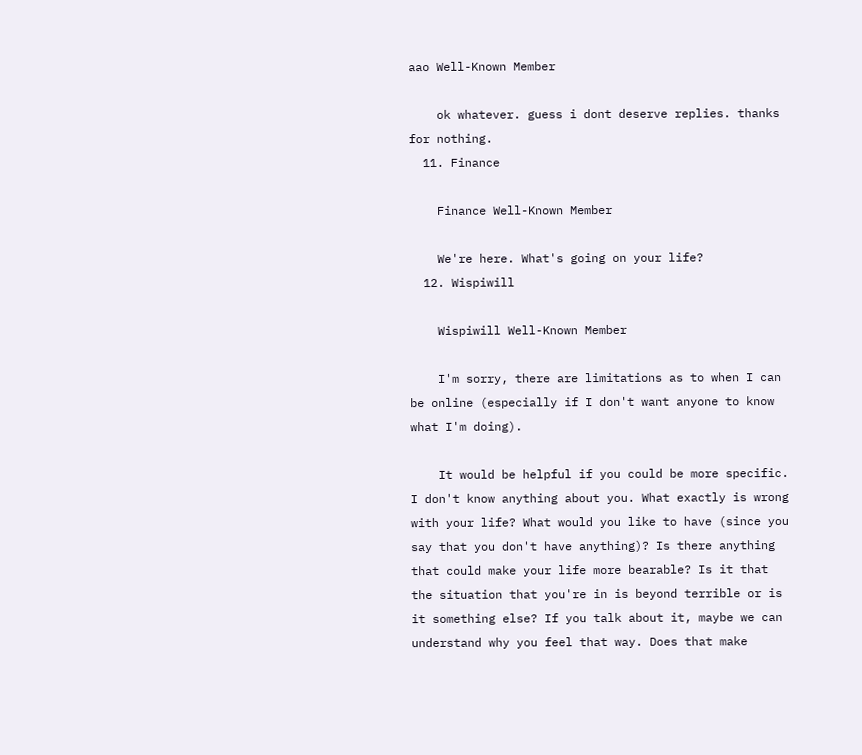aao Well-Known Member

    ok whatever. guess i dont deserve replies. thanks for nothing.
  11. Finance

    Finance Well-Known Member

    We're here. What's going on your life?
  12. Wispiwill

    Wispiwill Well-Known Member

    I'm sorry, there are limitations as to when I can be online (especially if I don't want anyone to know what I'm doing).

    It would be helpful if you could be more specific. I don't know anything about you. What exactly is wrong with your life? What would you like to have (since you say that you don't have anything)? Is there anything that could make your life more bearable? Is it that the situation that you're in is beyond terrible or is it something else? If you talk about it, maybe we can understand why you feel that way. Does that make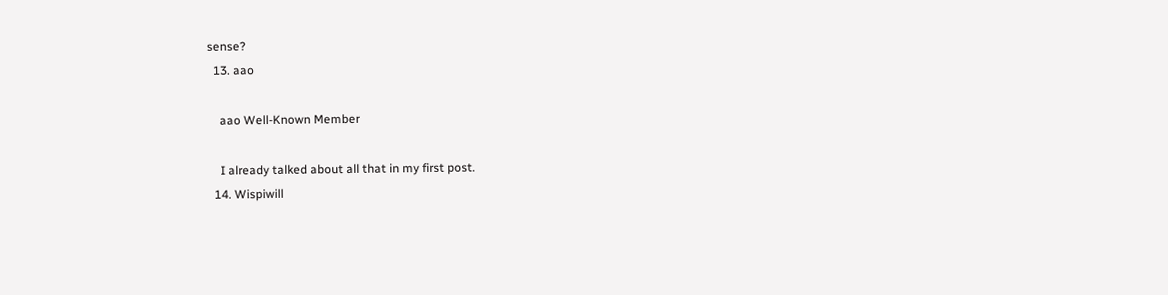sense?
  13. aao

    aao Well-Known Member

    I already talked about all that in my first post.
  14. Wispiwill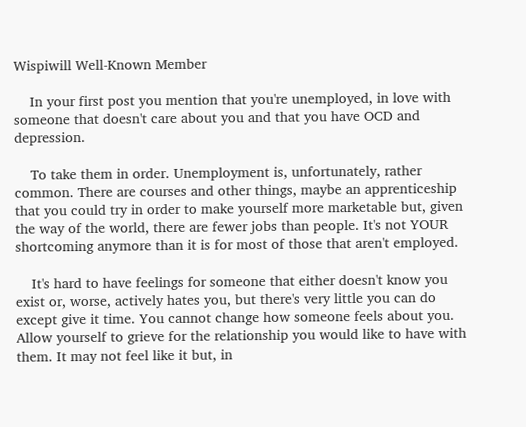Wispiwill Well-Known Member

    In your first post you mention that you're unemployed, in love with someone that doesn't care about you and that you have OCD and depression.

    To take them in order. Unemployment is, unfortunately, rather common. There are courses and other things, maybe an apprenticeship that you could try in order to make yourself more marketable but, given the way of the world, there are fewer jobs than people. It's not YOUR shortcoming anymore than it is for most of those that aren't employed.

    It's hard to have feelings for someone that either doesn't know you exist or, worse, actively hates you, but there's very little you can do except give it time. You cannot change how someone feels about you. Allow yourself to grieve for the relationship you would like to have with them. It may not feel like it but, in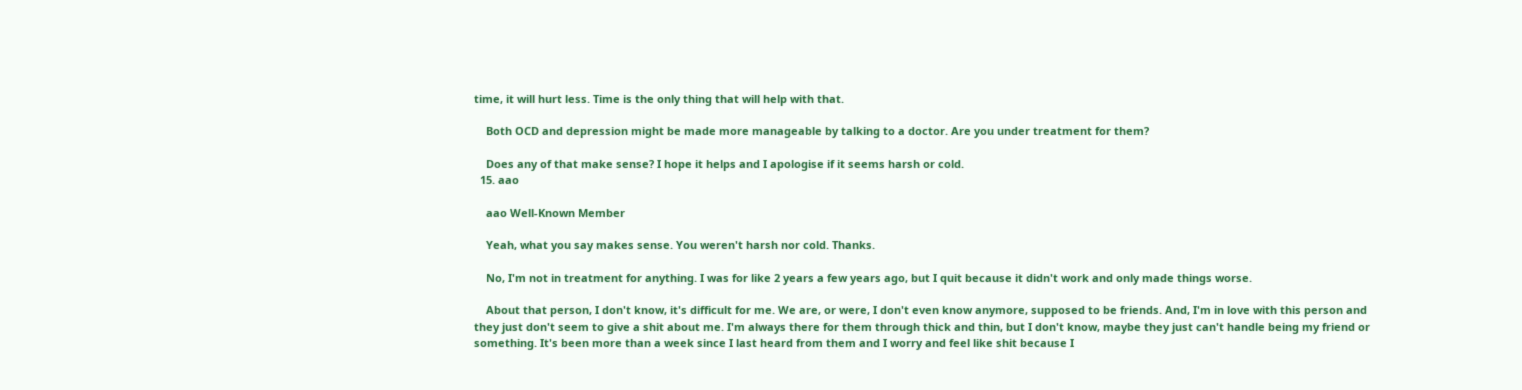time, it will hurt less. Time is the only thing that will help with that.

    Both OCD and depression might be made more manageable by talking to a doctor. Are you under treatment for them?

    Does any of that make sense? I hope it helps and I apologise if it seems harsh or cold.
  15. aao

    aao Well-Known Member

    Yeah, what you say makes sense. You weren't harsh nor cold. Thanks.

    No, I'm not in treatment for anything. I was for like 2 years a few years ago, but I quit because it didn't work and only made things worse.

    About that person, I don't know, it's difficult for me. We are, or were, I don't even know anymore, supposed to be friends. And, I'm in love with this person and they just don't seem to give a shit about me. I'm always there for them through thick and thin, but I don't know, maybe they just can't handle being my friend or something. It's been more than a week since I last heard from them and I worry and feel like shit because I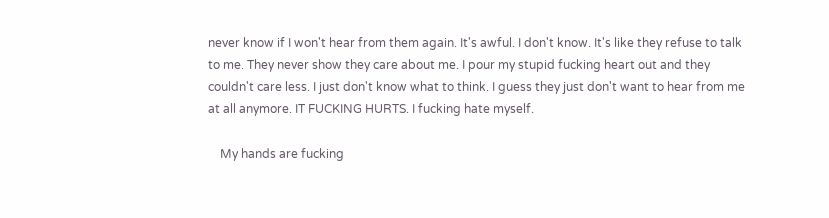never know if I won't hear from them again. It's awful. I don't know. It's like they refuse to talk to me. They never show they care about me. I pour my stupid fucking heart out and they couldn't care less. I just don't know what to think. I guess they just don't want to hear from me at all anymore. IT FUCKING HURTS. I fucking hate myself.

    My hands are fucking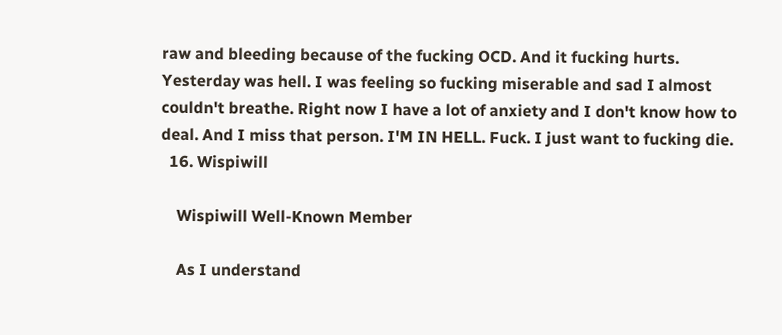raw and bleeding because of the fucking OCD. And it fucking hurts. Yesterday was hell. I was feeling so fucking miserable and sad I almost couldn't breathe. Right now I have a lot of anxiety and I don't know how to deal. And I miss that person. I'M IN HELL. Fuck. I just want to fucking die.
  16. Wispiwill

    Wispiwill Well-Known Member

    As I understand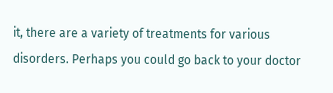it, there are a variety of treatments for various disorders. Perhaps you could go back to your doctor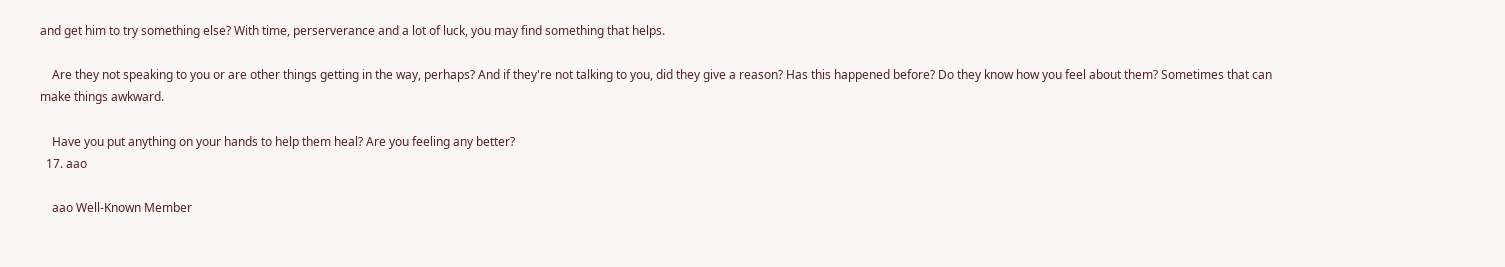and get him to try something else? With time, perserverance and a lot of luck, you may find something that helps.

    Are they not speaking to you or are other things getting in the way, perhaps? And if they're not talking to you, did they give a reason? Has this happened before? Do they know how you feel about them? Sometimes that can make things awkward.

    Have you put anything on your hands to help them heal? Are you feeling any better?
  17. aao

    aao Well-Known Member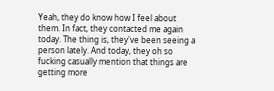Yeah, they do know how I feel about them. In fact, they contacted me again today. The thing is, they've been seeing a person lately. And today, they oh so fucking casually mention that things are getting more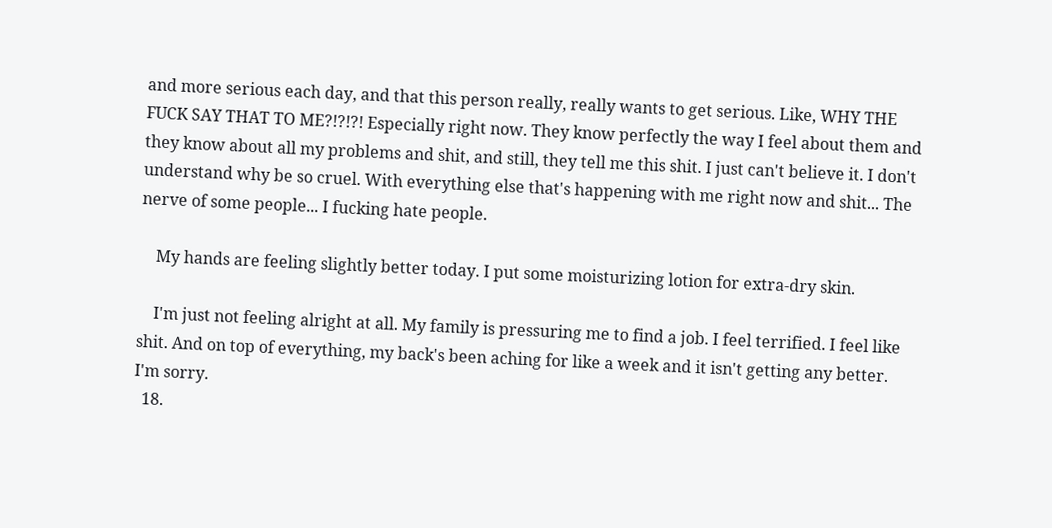and more serious each day, and that this person really, really wants to get serious. Like, WHY THE FUCK SAY THAT TO ME?!?!?! Especially right now. They know perfectly the way I feel about them and they know about all my problems and shit, and still, they tell me this shit. I just can't believe it. I don't understand why be so cruel. With everything else that's happening with me right now and shit... The nerve of some people... I fucking hate people.

    My hands are feeling slightly better today. I put some moisturizing lotion for extra-dry skin.

    I'm just not feeling alright at all. My family is pressuring me to find a job. I feel terrified. I feel like shit. And on top of everything, my back's been aching for like a week and it isn't getting any better. I'm sorry.
  18.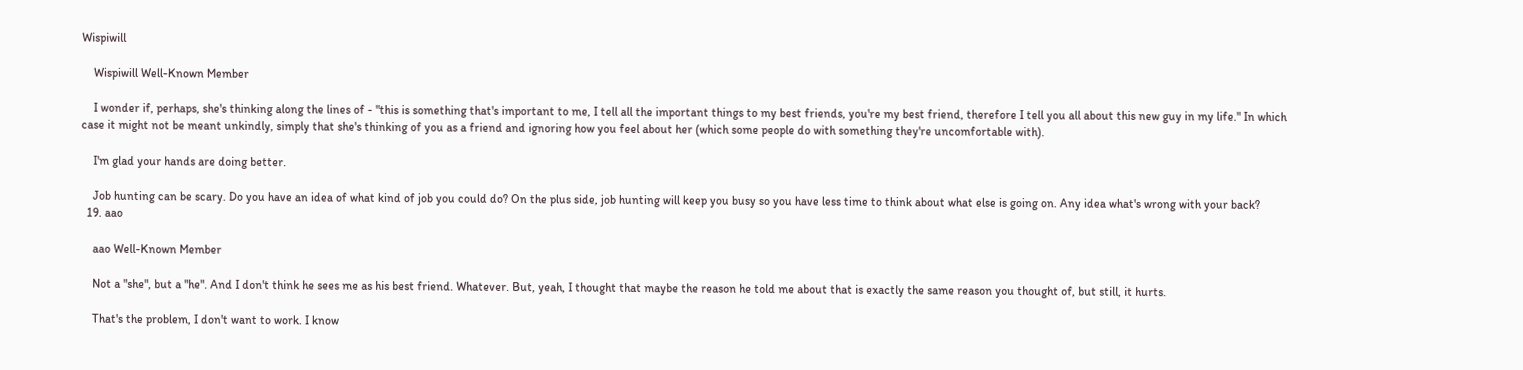Wispiwill

    Wispiwill Well-Known Member

    I wonder if, perhaps, she's thinking along the lines of - "this is something that's important to me, I tell all the important things to my best friends, you're my best friend, therefore I tell you all about this new guy in my life." In which case it might not be meant unkindly, simply that she's thinking of you as a friend and ignoring how you feel about her (which some people do with something they're uncomfortable with).

    I'm glad your hands are doing better.

    Job hunting can be scary. Do you have an idea of what kind of job you could do? On the plus side, job hunting will keep you busy so you have less time to think about what else is going on. Any idea what's wrong with your back?
  19. aao

    aao Well-Known Member

    Not a "she", but a "he". And I don't think he sees me as his best friend. Whatever. But, yeah, I thought that maybe the reason he told me about that is exactly the same reason you thought of, but still, it hurts.

    That's the problem, I don't want to work. I know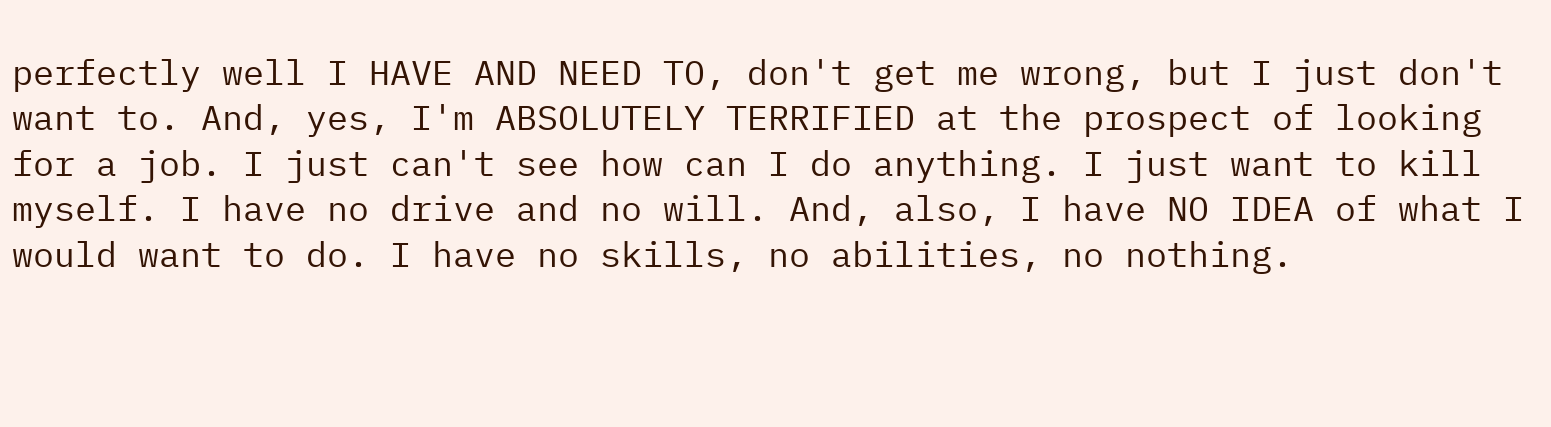perfectly well I HAVE AND NEED TO, don't get me wrong, but I just don't want to. And, yes, I'm ABSOLUTELY TERRIFIED at the prospect of looking for a job. I just can't see how can I do anything. I just want to kill myself. I have no drive and no will. And, also, I have NO IDEA of what I would want to do. I have no skills, no abilities, no nothing.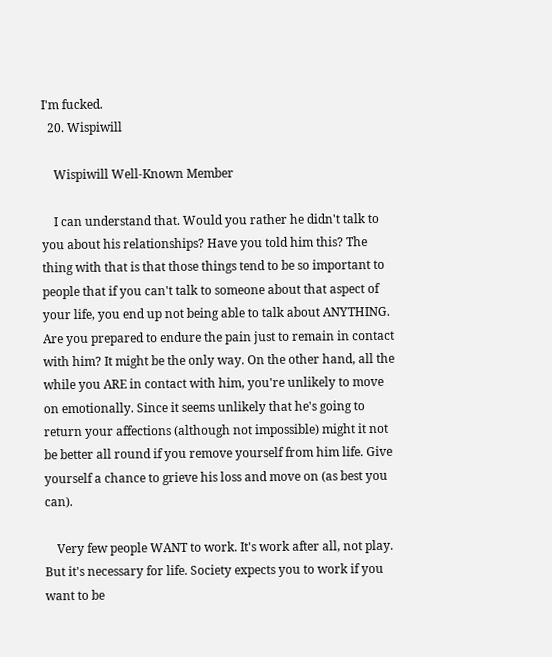I'm fucked.
  20. Wispiwill

    Wispiwill Well-Known Member

    I can understand that. Would you rather he didn't talk to you about his relationships? Have you told him this? The thing with that is that those things tend to be so important to people that if you can't talk to someone about that aspect of your life, you end up not being able to talk about ANYTHING. Are you prepared to endure the pain just to remain in contact with him? It might be the only way. On the other hand, all the while you ARE in contact with him, you're unlikely to move on emotionally. Since it seems unlikely that he's going to return your affections (although not impossible) might it not be better all round if you remove yourself from him life. Give yourself a chance to grieve his loss and move on (as best you can).

    Very few people WANT to work. It's work after all, not play. But it's necessary for life. Society expects you to work if you want to be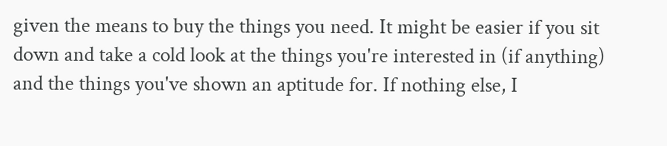given the means to buy the things you need. It might be easier if you sit down and take a cold look at the things you're interested in (if anything) and the things you've shown an aptitude for. If nothing else, I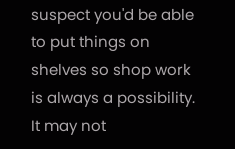suspect you'd be able to put things on shelves so shop work is always a possibility. It may not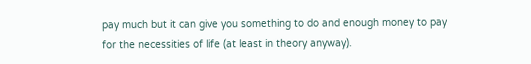pay much but it can give you something to do and enough money to pay for the necessities of life (at least in theory anyway).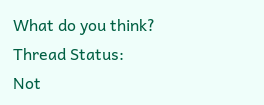What do you think?
Thread Status:
Not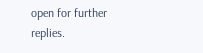open for further replies.